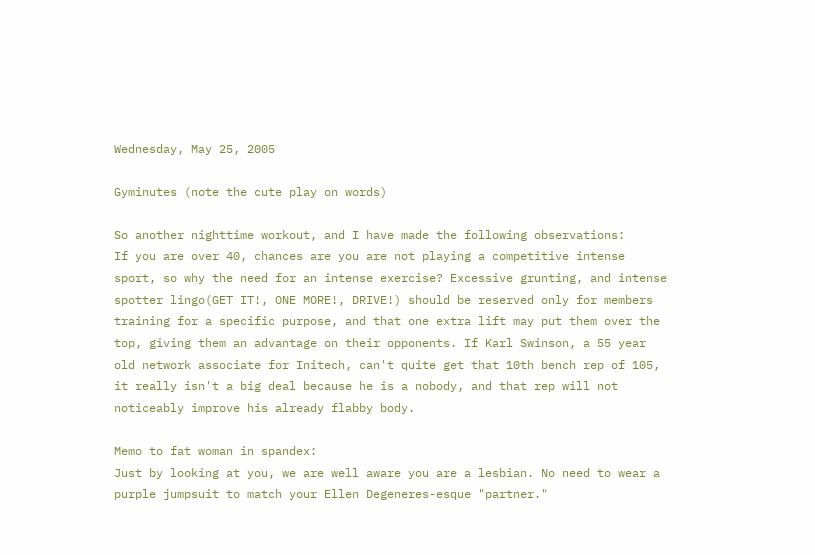Wednesday, May 25, 2005

Gyminutes (note the cute play on words)

So another nighttime workout, and I have made the following observations:
If you are over 40, chances are you are not playing a competitive intense sport, so why the need for an intense exercise? Excessive grunting, and intense spotter lingo(GET IT!, ONE MORE!, DRIVE!) should be reserved only for members training for a specific purpose, and that one extra lift may put them over the top, giving them an advantage on their opponents. If Karl Swinson, a 55 year old network associate for Initech, can't quite get that 10th bench rep of 105, it really isn't a big deal because he is a nobody, and that rep will not noticeably improve his already flabby body.

Memo to fat woman in spandex:
Just by looking at you, we are well aware you are a lesbian. No need to wear a purple jumpsuit to match your Ellen Degeneres-esque "partner."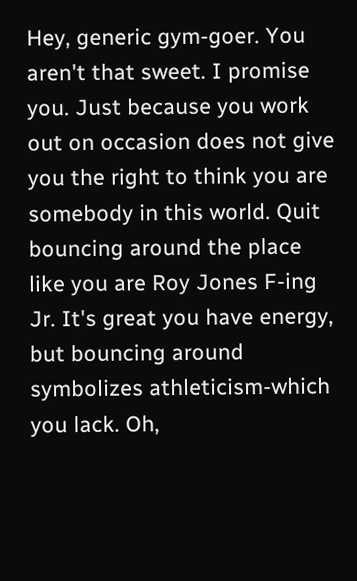Hey, generic gym-goer. You aren't that sweet. I promise you. Just because you work out on occasion does not give you the right to think you are somebody in this world. Quit bouncing around the place like you are Roy Jones F-ing Jr. It's great you have energy, but bouncing around symbolizes athleticism-which you lack. Oh,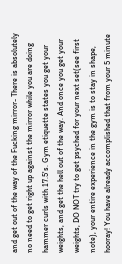and get out of the way of the Fucking mirror- There is absolutely no need to get right up against the mirror while you are doing hammer curls with 17.5's. Gym etiquette states you get your weights, and get the hell out of the way. And once you get your weights, DO NOT try to get psyched for your next set(see first note), your entire experience in the gym is to stay in shape, hooray! You have already accomplished that from your 5 minute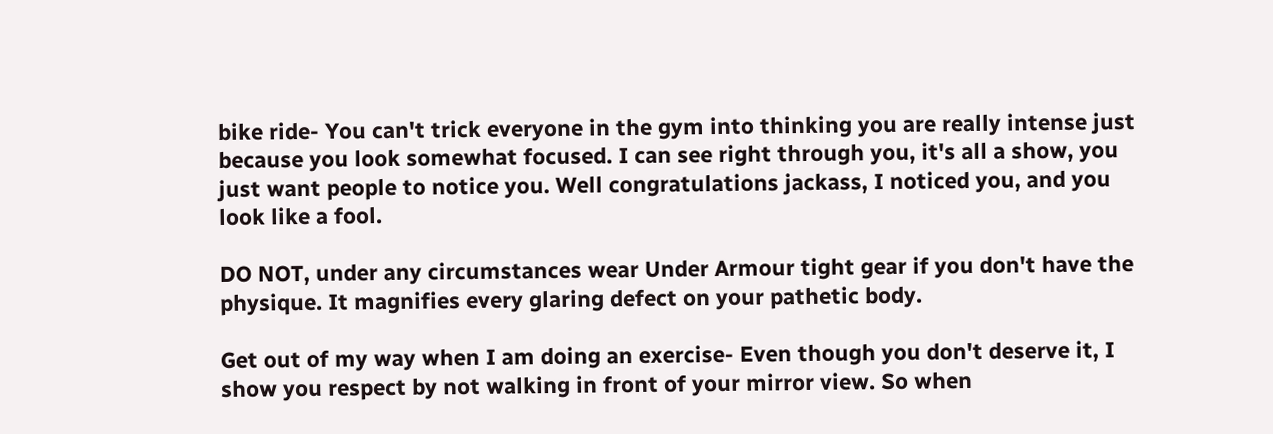bike ride- You can't trick everyone in the gym into thinking you are really intense just because you look somewhat focused. I can see right through you, it's all a show, you just want people to notice you. Well congratulations jackass, I noticed you, and you look like a fool.

DO NOT, under any circumstances wear Under Armour tight gear if you don't have the physique. It magnifies every glaring defect on your pathetic body.

Get out of my way when I am doing an exercise- Even though you don't deserve it, I show you respect by not walking in front of your mirror view. So when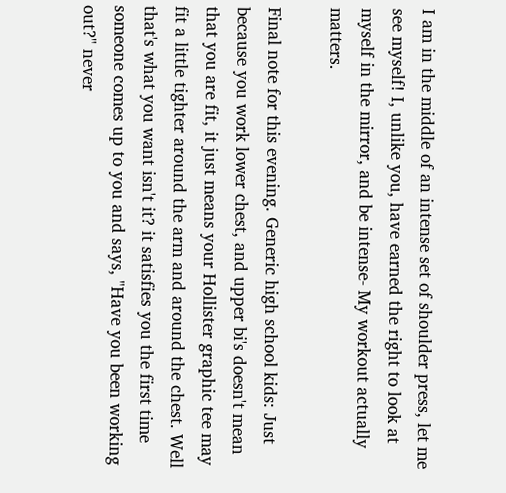I am in the middle of an intense set of shoulder press, let me see myself! I, unlike you, have earned the right to look at myself in the mirror, and be intense- My workout actually matters.

Final note for this evening. Generic high school kids: Just because you work lower chest, and upper bi's doesn't mean that you are fit, it just means your Hollister graphic tee may fit a little tighter around the arm and around the chest. Well that's what you want isn't it? it satisfies you the first time someone comes up to you and says, "Have you been working out?" never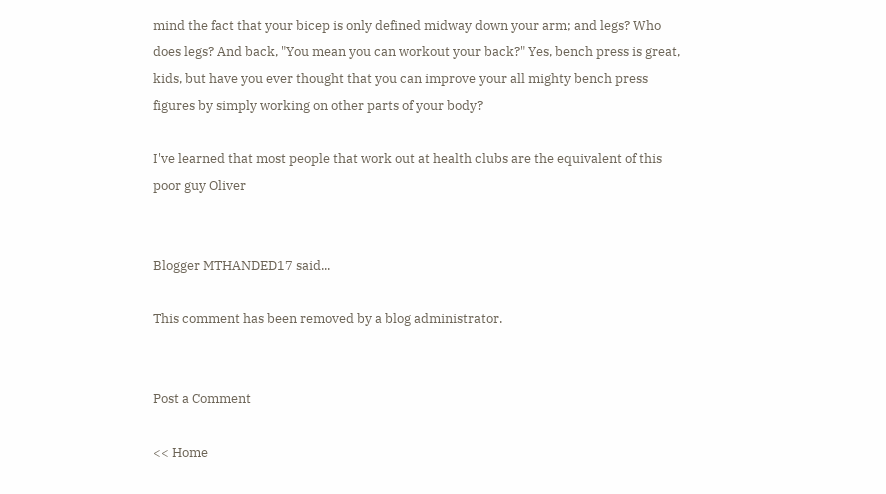mind the fact that your bicep is only defined midway down your arm; and legs? Who does legs? And back, "You mean you can workout your back?" Yes, bench press is great, kids, but have you ever thought that you can improve your all mighty bench press figures by simply working on other parts of your body?

I've learned that most people that work out at health clubs are the equivalent of this poor guy Oliver


Blogger MTHANDED17 said...

This comment has been removed by a blog administrator.


Post a Comment

<< Home